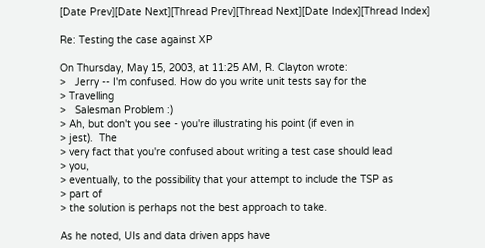[Date Prev][Date Next][Thread Prev][Thread Next][Date Index][Thread Index]

Re: Testing the case against XP

On Thursday, May 15, 2003, at 11:25 AM, R. Clayton wrote:
>   Jerry -- I'm confused. How do you write unit tests say for the
> Travelling
>   Salesman Problem :)
> Ah, but don't you see - you're illustrating his point (if even in
> jest).  The
> very fact that you're confused about writing a test case should lead
> you,
> eventually, to the possibility that your attempt to include the TSP as
> part of
> the solution is perhaps not the best approach to take.

As he noted, UIs and data driven apps have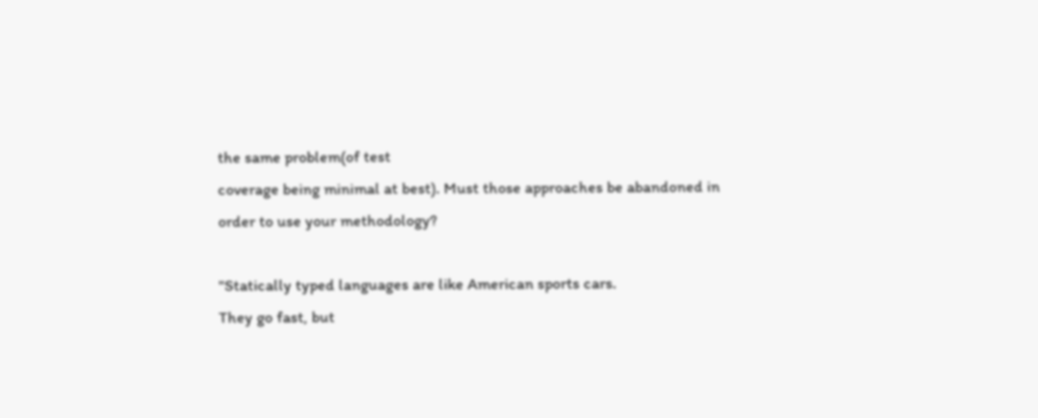the same problem(of test
coverage being minimal at best). Must those approaches be abandoned in
order to use your methodology?

"Statically typed languages are like American sports cars.
They go fast, but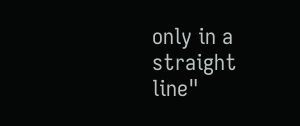only in a straight line"